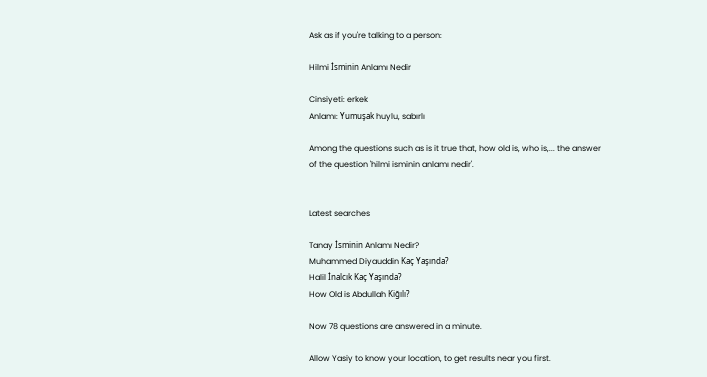Ask as if you're talking to a person:

Hilmi İsminin Anlamı Nedir

Cinsiyeti: erkek
Anlamı: Yumuşak huylu, sabırlı

Among the questions such as is it true that, how old is, who is,... the answer of the question 'hilmi isminin anlamı nedir'.


Latest searches

Tanay İsminin Anlamı Nedir?
Muhammed Diyauddin Kaç Yaşında?
Halil İnalcık Kaç Yaşında?
How Old is Abdullah Kiğılı?

Now 78 questions are answered in a minute.

Allow Yasiy to know your location, to get results near you first.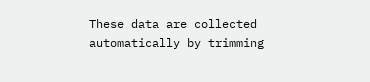These data are collected automatically by trimming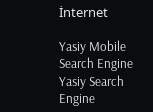İnternet

Yasiy Mobile Search Engine
Yasiy Search Engine